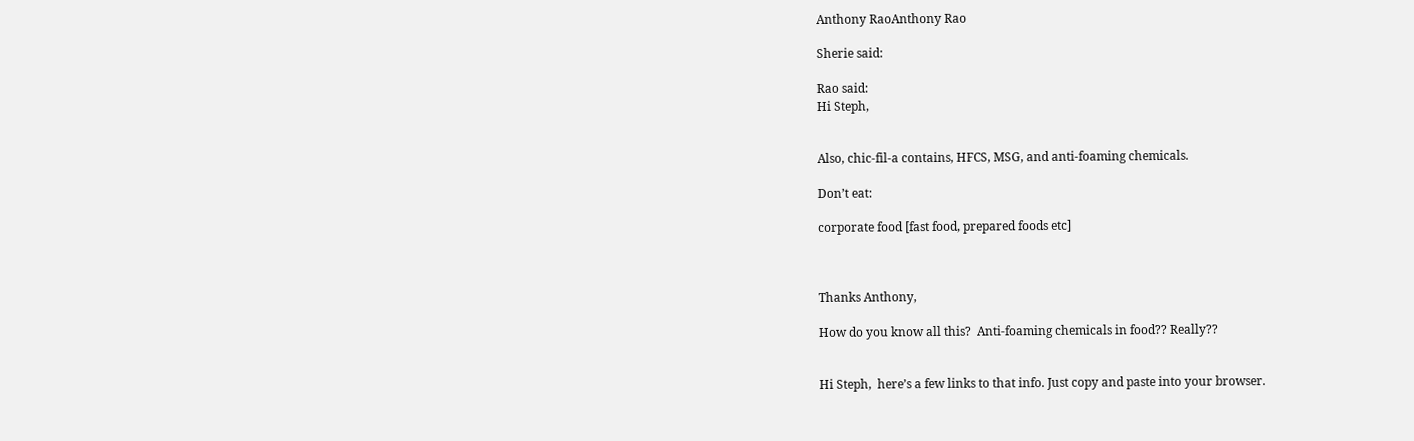Anthony RaoAnthony Rao

Sherie said:

Rao said:
Hi Steph,


Also, chic-fil-a contains, HFCS, MSG, and anti-foaming chemicals.

Don’t eat:

corporate food [fast food, prepared foods etc]



Thanks Anthony,

How do you know all this?  Anti-foaming chemicals in food?? Really??


Hi Steph,  here’s a few links to that info. Just copy and paste into your browser.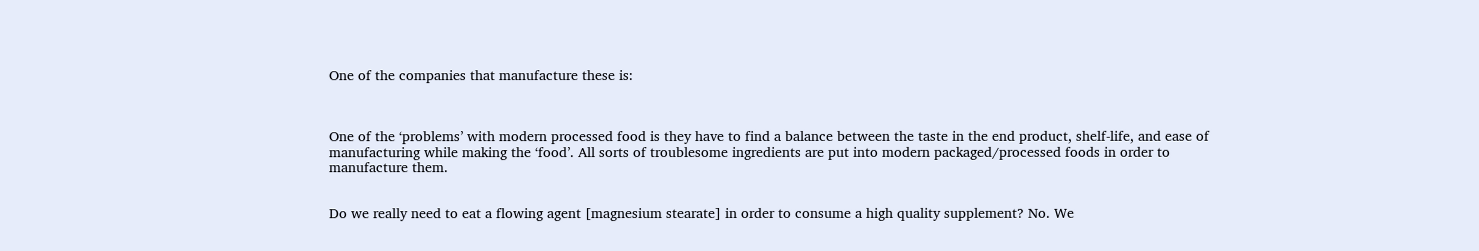One of the companies that manufacture these is:



One of the ‘problems’ with modern processed food is they have to find a balance between the taste in the end product, shelf-life, and ease of manufacturing while making the ‘food’. All sorts of troublesome ingredients are put into modern packaged/processed foods in order to manufacture them.


Do we really need to eat a flowing agent [magnesium stearate] in order to consume a high quality supplement? No. We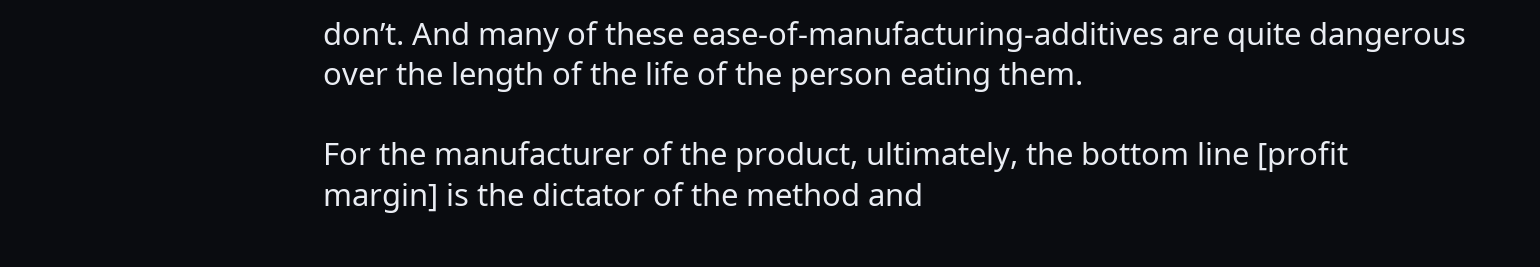don’t. And many of these ease-of-manufacturing-additives are quite dangerous over the length of the life of the person eating them.

For the manufacturer of the product, ultimately, the bottom line [profit margin] is the dictator of the method and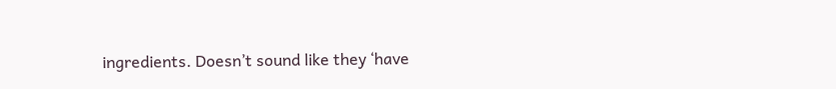ingredients. Doesn’t sound like they ‘have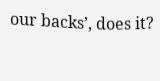our backs’, does it?